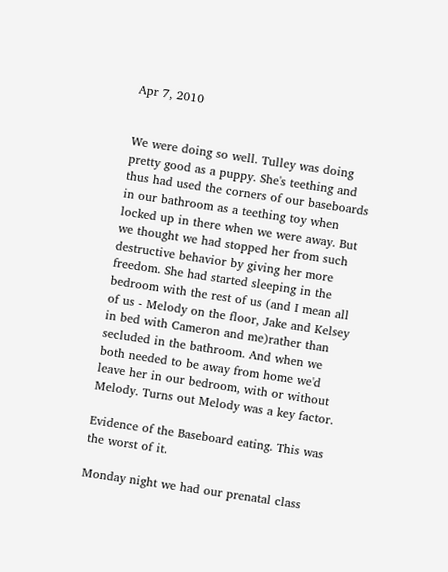Apr 7, 2010


We were doing so well. Tulley was doing pretty good as a puppy. She's teething and thus had used the corners of our baseboards in our bathroom as a teething toy when locked up in there when we were away. But we thought we had stopped her from such destructive behavior by giving her more freedom. She had started sleeping in the bedroom with the rest of us (and I mean all of us - Melody on the floor, Jake and Kelsey in bed with Cameron and me)rather than secluded in the bathroom. And when we both needed to be away from home we'd leave her in our bedroom, with or without Melody. Turns out Melody was a key factor.

Evidence of the Baseboard eating. This was the worst of it.

Monday night we had our prenatal class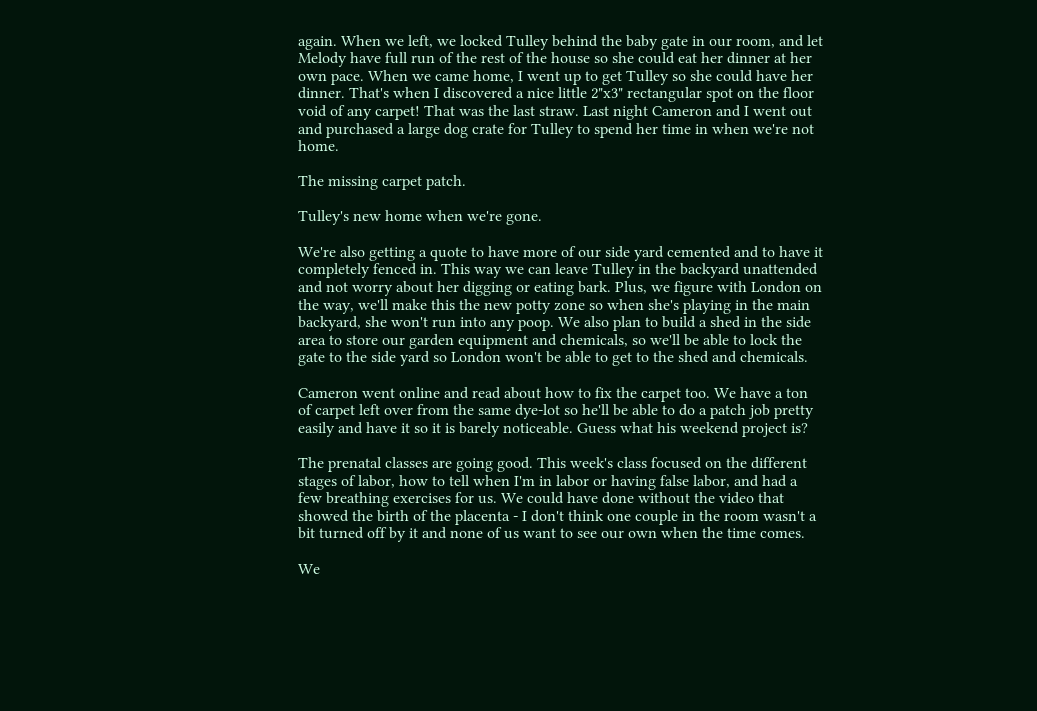again. When we left, we locked Tulley behind the baby gate in our room, and let Melody have full run of the rest of the house so she could eat her dinner at her own pace. When we came home, I went up to get Tulley so she could have her dinner. That's when I discovered a nice little 2"x3" rectangular spot on the floor void of any carpet! That was the last straw. Last night Cameron and I went out and purchased a large dog crate for Tulley to spend her time in when we're not home.

The missing carpet patch.

Tulley's new home when we're gone.

We're also getting a quote to have more of our side yard cemented and to have it completely fenced in. This way we can leave Tulley in the backyard unattended and not worry about her digging or eating bark. Plus, we figure with London on the way, we'll make this the new potty zone so when she's playing in the main backyard, she won't run into any poop. We also plan to build a shed in the side area to store our garden equipment and chemicals, so we'll be able to lock the gate to the side yard so London won't be able to get to the shed and chemicals.

Cameron went online and read about how to fix the carpet too. We have a ton of carpet left over from the same dye-lot so he'll be able to do a patch job pretty easily and have it so it is barely noticeable. Guess what his weekend project is?

The prenatal classes are going good. This week's class focused on the different stages of labor, how to tell when I'm in labor or having false labor, and had a few breathing exercises for us. We could have done without the video that showed the birth of the placenta - I don't think one couple in the room wasn't a bit turned off by it and none of us want to see our own when the time comes.

We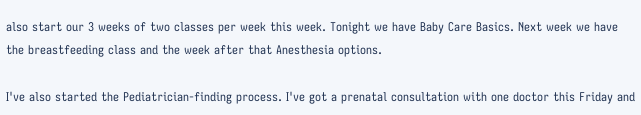also start our 3 weeks of two classes per week this week. Tonight we have Baby Care Basics. Next week we have the breastfeeding class and the week after that Anesthesia options.

I've also started the Pediatrician-finding process. I've got a prenatal consultation with one doctor this Friday and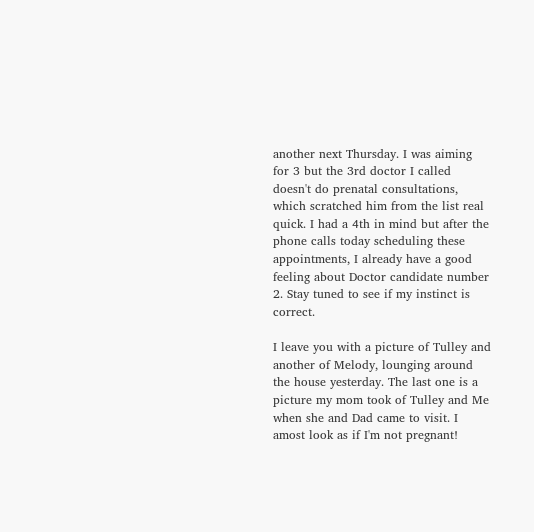another next Thursday. I was aiming for 3 but the 3rd doctor I called doesn't do prenatal consultations, which scratched him from the list real quick. I had a 4th in mind but after the phone calls today scheduling these appointments, I already have a good feeling about Doctor candidate number 2. Stay tuned to see if my instinct is correct.

I leave you with a picture of Tulley and another of Melody, lounging around the house yesterday. The last one is a picture my mom took of Tulley and Me when she and Dad came to visit. I amost look as if I'm not pregnant!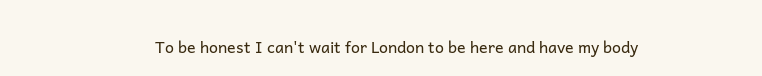To be honest I can't wait for London to be here and have my body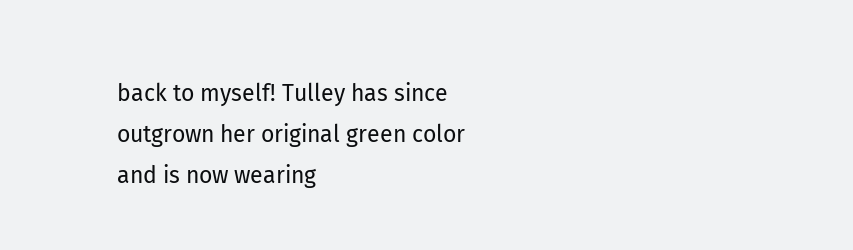back to myself! Tulley has since outgrown her original green color and is now wearing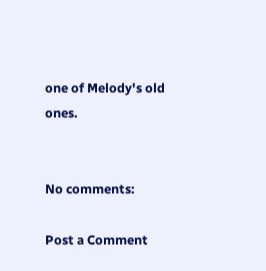one of Melody's old ones.


No comments:

Post a Comment